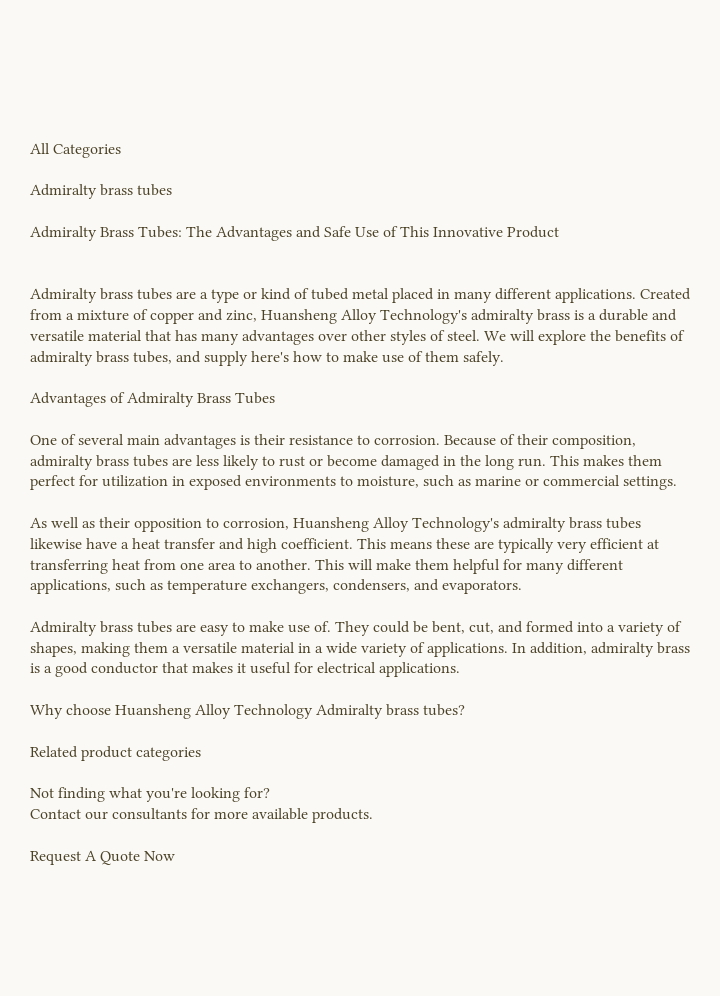All Categories

Admiralty brass tubes

Admiralty Brass Tubes: The Advantages and Safe Use of This Innovative Product


Admiralty brass tubes are a type or kind of tubed metal placed in many different applications. Created from a mixture of copper and zinc, Huansheng Alloy Technology's admiralty brass is a durable and versatile material that has many advantages over other styles of steel. We will explore the benefits of admiralty brass tubes, and supply here's how to make use of them safely.

Advantages of Admiralty Brass Tubes

One of several main advantages is their resistance to corrosion. Because of their composition, admiralty brass tubes are less likely to rust or become damaged in the long run. This makes them perfect for utilization in exposed environments to moisture, such as marine or commercial settings.

As well as their opposition to corrosion, Huansheng Alloy Technology's admiralty brass tubes likewise have a heat transfer and high coefficient. This means these are typically very efficient at transferring heat from one area to another. This will make them helpful for many different applications, such as temperature exchangers, condensers, and evaporators.

Admiralty brass tubes are easy to make use of. They could be bent, cut, and formed into a variety of shapes, making them a versatile material in a wide variety of applications. In addition, admiralty brass is a good conductor that makes it useful for electrical applications.

Why choose Huansheng Alloy Technology Admiralty brass tubes?

Related product categories

Not finding what you're looking for?
Contact our consultants for more available products.

Request A Quote Now